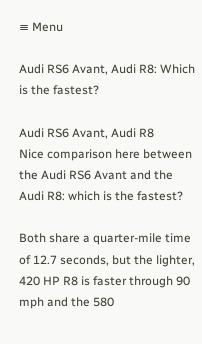≡ Menu

Audi RS6 Avant, Audi R8: Which is the fastest?

Audi RS6 Avant, Audi R8
Nice comparison here between the Audi RS6 Avant and the Audi R8: which is the fastest?

Both share a quarter-mile time of 12.7 seconds, but the lighter, 420 HP R8 is faster through 90 mph and the 580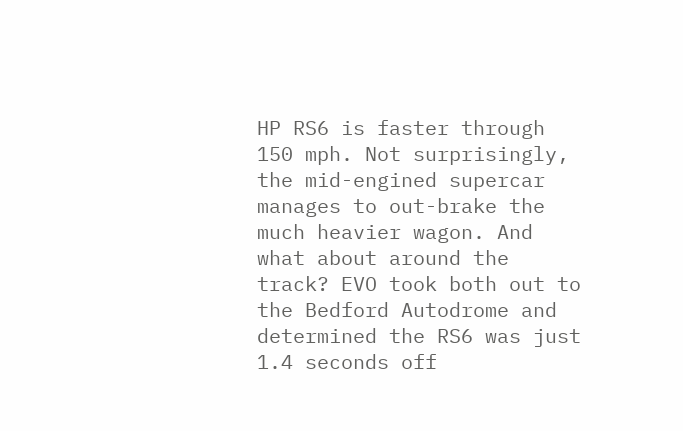HP RS6 is faster through 150 mph. Not surprisingly, the mid-engined supercar manages to out-brake the much heavier wagon. And what about around the track? EVO took both out to the Bedford Autodrome and determined the RS6 was just 1.4 seconds off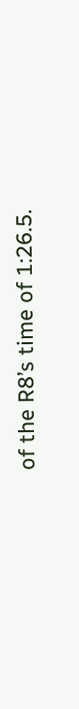of the R8’s time of 1:26.5.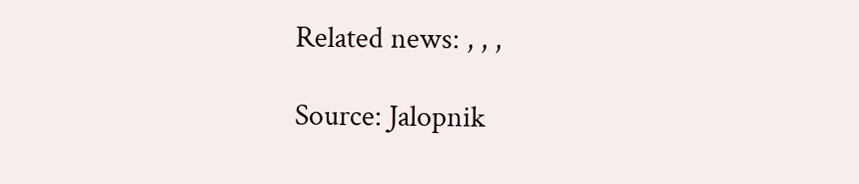Related news: , , ,

Source: Jalopnik